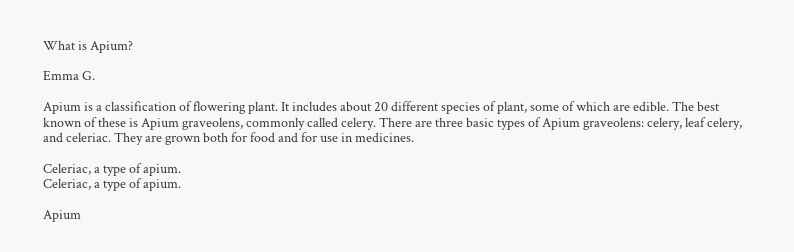What is Apium?

Emma G.

Apium is a classification of flowering plant. It includes about 20 different species of plant, some of which are edible. The best known of these is Apium graveolens, commonly called celery. There are three basic types of Apium graveolens: celery, leaf celery, and celeriac. They are grown both for food and for use in medicines.

Celeriac, a type of apium.
Celeriac, a type of apium.

Apium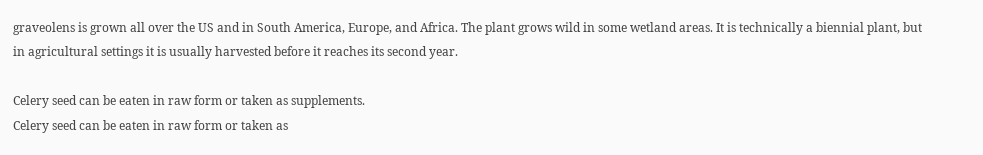graveolens is grown all over the US and in South America, Europe, and Africa. The plant grows wild in some wetland areas. It is technically a biennial plant, but in agricultural settings it is usually harvested before it reaches its second year.

Celery seed can be eaten in raw form or taken as supplements.
Celery seed can be eaten in raw form or taken as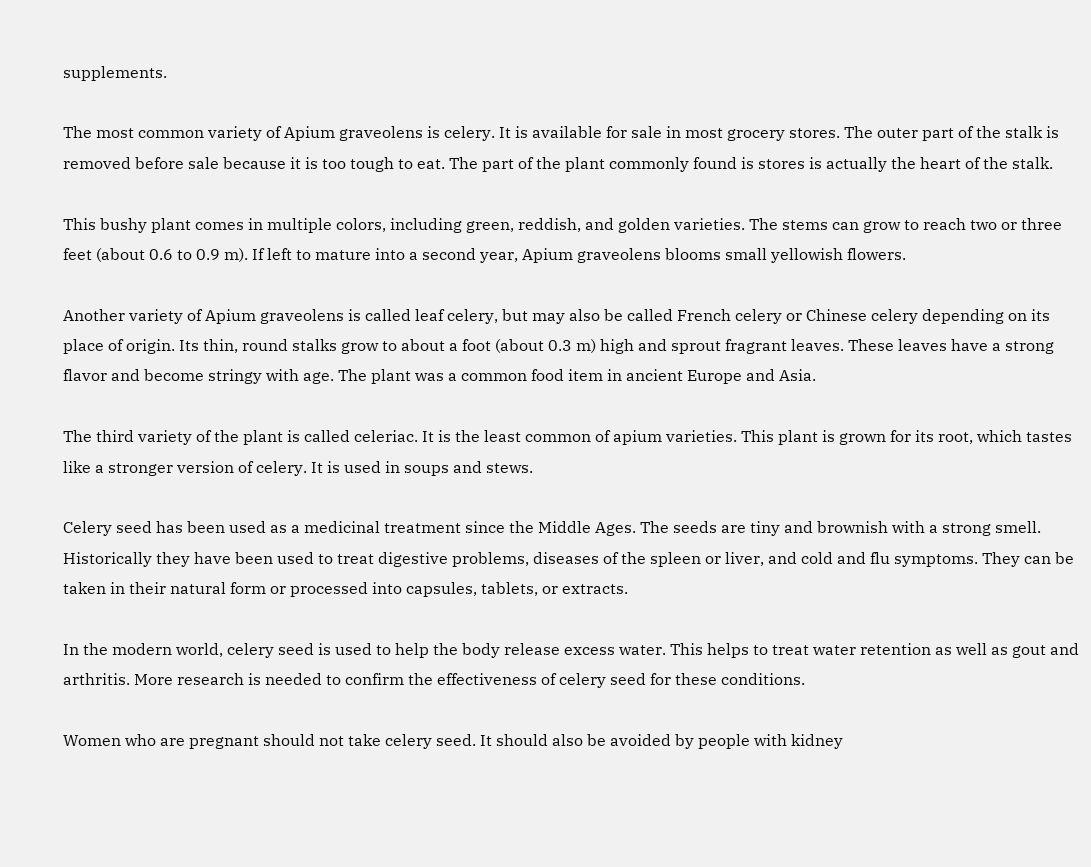supplements.

The most common variety of Apium graveolens is celery. It is available for sale in most grocery stores. The outer part of the stalk is removed before sale because it is too tough to eat. The part of the plant commonly found is stores is actually the heart of the stalk.

This bushy plant comes in multiple colors, including green, reddish, and golden varieties. The stems can grow to reach two or three feet (about 0.6 to 0.9 m). If left to mature into a second year, Apium graveolens blooms small yellowish flowers.

Another variety of Apium graveolens is called leaf celery, but may also be called French celery or Chinese celery depending on its place of origin. Its thin, round stalks grow to about a foot (about 0.3 m) high and sprout fragrant leaves. These leaves have a strong flavor and become stringy with age. The plant was a common food item in ancient Europe and Asia.

The third variety of the plant is called celeriac. It is the least common of apium varieties. This plant is grown for its root, which tastes like a stronger version of celery. It is used in soups and stews.

Celery seed has been used as a medicinal treatment since the Middle Ages. The seeds are tiny and brownish with a strong smell. Historically they have been used to treat digestive problems, diseases of the spleen or liver, and cold and flu symptoms. They can be taken in their natural form or processed into capsules, tablets, or extracts.

In the modern world, celery seed is used to help the body release excess water. This helps to treat water retention as well as gout and arthritis. More research is needed to confirm the effectiveness of celery seed for these conditions.

Women who are pregnant should not take celery seed. It should also be avoided by people with kidney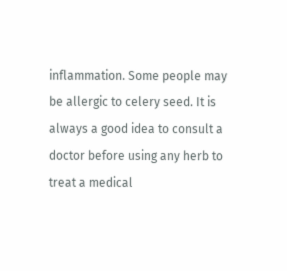inflammation. Some people may be allergic to celery seed. It is always a good idea to consult a doctor before using any herb to treat a medical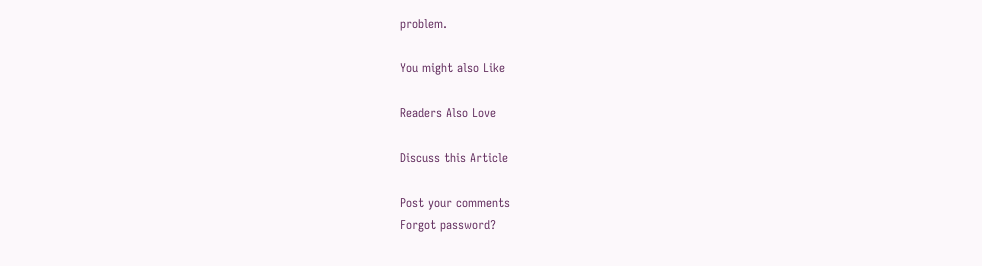problem.

You might also Like

Readers Also Love

Discuss this Article

Post your comments
Forgot password?